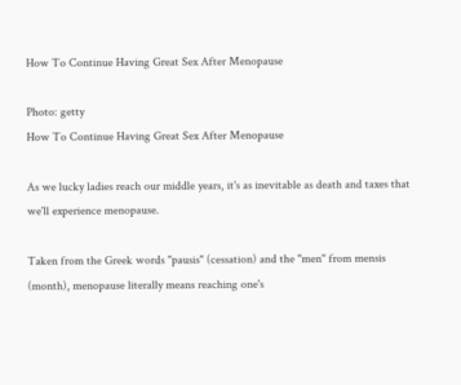How To Continue Having Great Sex After Menopause

Photo: getty
How To Continue Having Great Sex After Menopause

As we lucky ladies reach our middle years, it's as inevitable as death and taxes that we'll experience menopause.

Taken from the Greek words "pausis" (cessation) and the "men" from mensis (month), menopause literally means reaching one's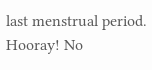last menstrual period. Hooray! No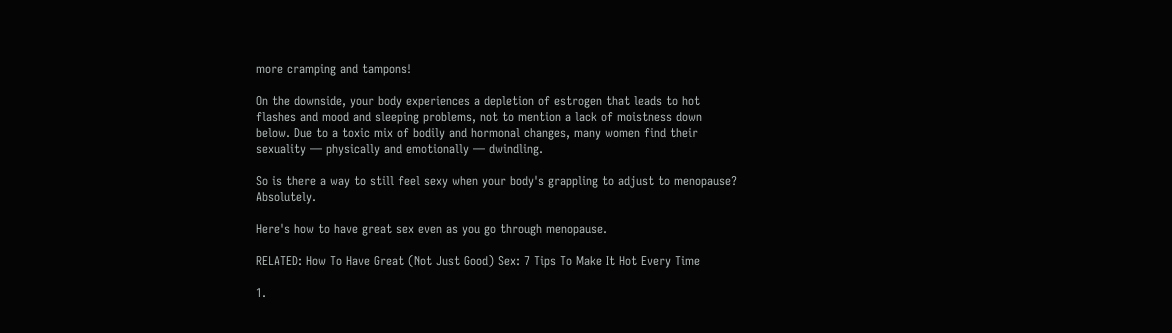more cramping and tampons!

On the downside, your body experiences a depletion of estrogen that leads to hot flashes and mood and sleeping problems, not to mention a lack of moistness down below. Due to a toxic mix of bodily and hormonal changes, many women find their sexuality — physically and emotionally — dwindling.

So is there a way to still feel sexy when your body's grappling to adjust to menopause? Absolutely.

Here's how to have great sex even as you go through menopause.

RELATED: How To Have Great (Not Just Good) Sex: 7 Tips To Make It Hot Every Time

1.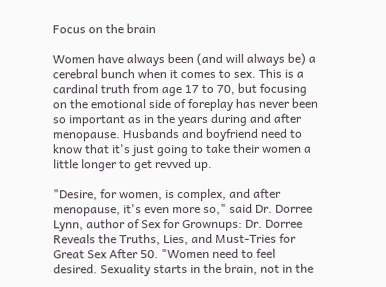Focus on the brain

Women have always been (and will always be) a cerebral bunch when it comes to sex. This is a cardinal truth from age 17 to 70, but focusing on the emotional side of foreplay has never been so important as in the years during and after menopause. Husbands and boyfriend need to know that it's just going to take their women a little longer to get revved up.

"Desire, for women, is complex, and after menopause, it's even more so," said Dr. Dorree Lynn, author of Sex for Grownups: Dr. Dorree Reveals the Truths, Lies, and Must-Tries for Great Sex After 50. "Women need to feel desired. Sexuality starts in the brain, not in the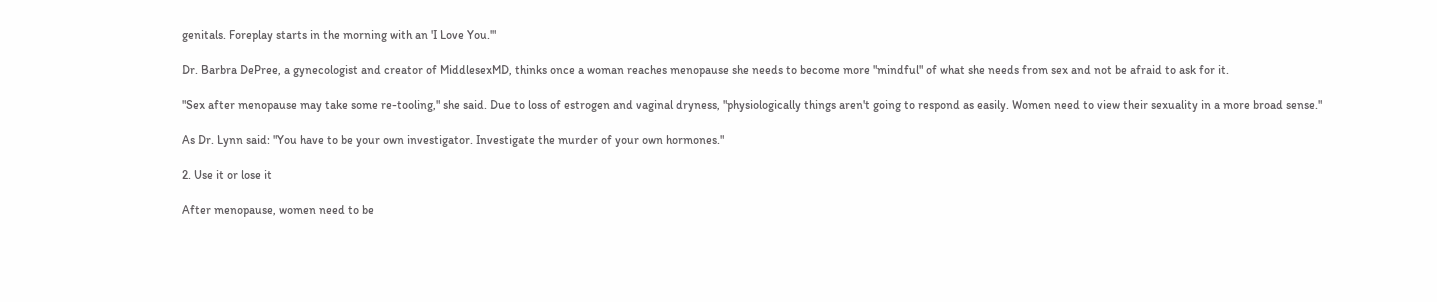genitals. Foreplay starts in the morning with an 'I Love You.'"

Dr. Barbra DePree, a gynecologist and creator of MiddlesexMD, thinks once a woman reaches menopause she needs to become more "mindful" of what she needs from sex and not be afraid to ask for it.

"Sex after menopause may take some re-tooling," she said. Due to loss of estrogen and vaginal dryness, "physiologically things aren't going to respond as easily. Women need to view their sexuality in a more broad sense."

As Dr. Lynn said: "You have to be your own investigator. Investigate the murder of your own hormones."

2. Use it or lose it

After menopause, women need to be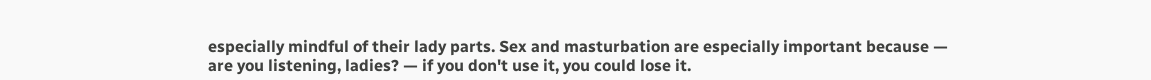especially mindful of their lady parts. Sex and masturbation are especially important because — are you listening, ladies? — if you don't use it, you could lose it.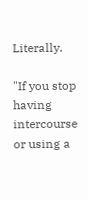Literally.

"If you stop having intercourse or using a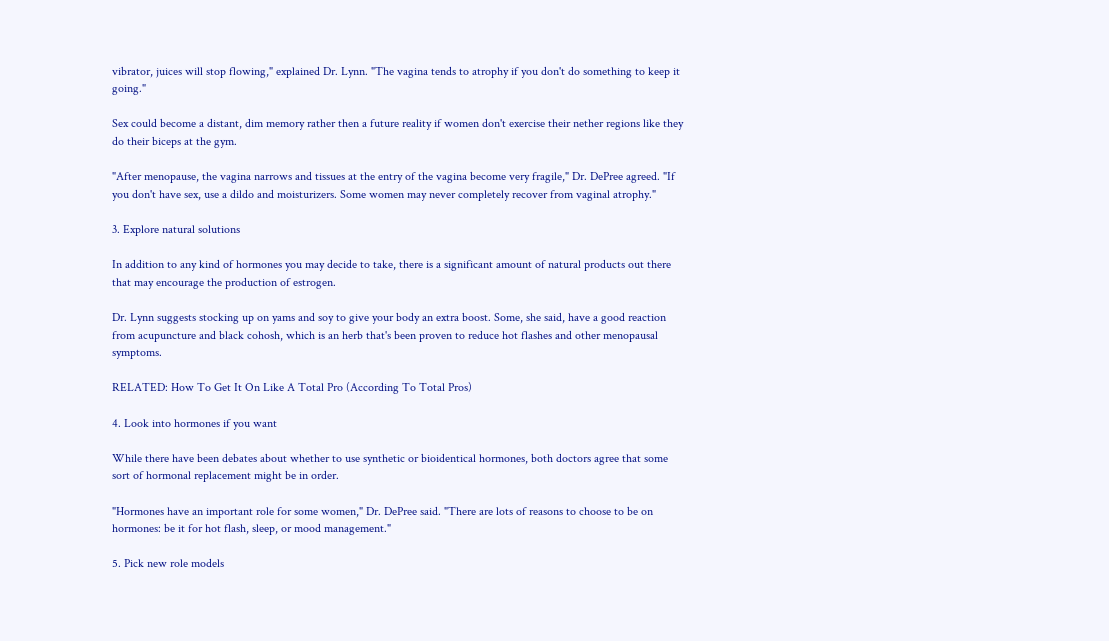vibrator, juices will stop flowing," explained Dr. Lynn. "The vagina tends to atrophy if you don't do something to keep it going."

Sex could become a distant, dim memory rather then a future reality if women don't exercise their nether regions like they do their biceps at the gym.

"After menopause, the vagina narrows and tissues at the entry of the vagina become very fragile," Dr. DePree agreed. "If you don't have sex, use a dildo and moisturizers. Some women may never completely recover from vaginal atrophy."

3. Explore natural solutions

In addition to any kind of hormones you may decide to take, there is a significant amount of natural products out there that may encourage the production of estrogen.

Dr. Lynn suggests stocking up on yams and soy to give your body an extra boost. Some, she said, have a good reaction from acupuncture and black cohosh, which is an herb that's been proven to reduce hot flashes and other menopausal symptoms.

RELATED: How To Get It On Like A Total Pro (According To Total Pros)

4. Look into hormones if you want

While there have been debates about whether to use synthetic or bioidentical hormones, both doctors agree that some sort of hormonal replacement might be in order.

"Hormones have an important role for some women," Dr. DePree said. "There are lots of reasons to choose to be on hormones: be it for hot flash, sleep, or mood management."

5. Pick new role models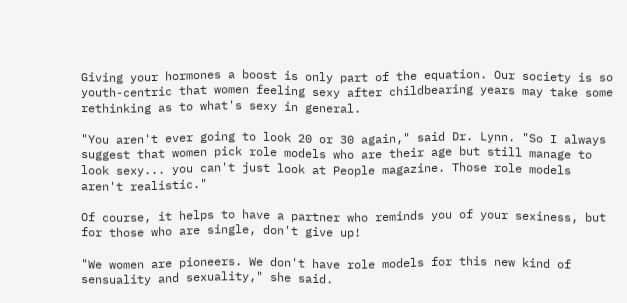Giving your hormones a boost is only part of the equation. Our society is so youth-centric that women feeling sexy after childbearing years may take some rethinking as to what's sexy in general.

"You aren't ever going to look 20 or 30 again," said Dr. Lynn. "So I always suggest that women pick role models who are their age but still manage to look sexy... you can't just look at People magazine. Those role models aren't realistic."

Of course, it helps to have a partner who reminds you of your sexiness, but for those who are single, don't give up!

"We women are pioneers. We don't have role models for this new kind of sensuality and sexuality," she said.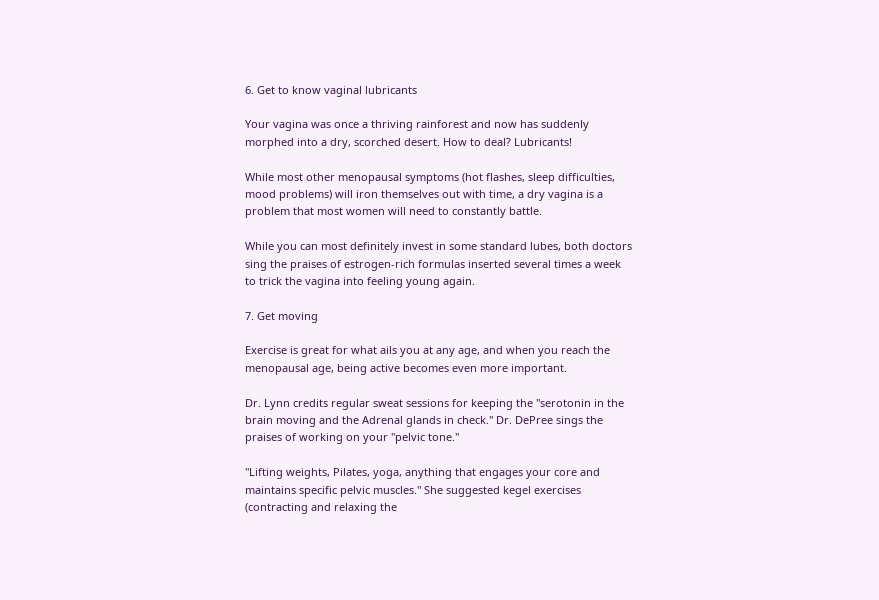6. Get to know vaginal lubricants

Your vagina was once a thriving rainforest and now has suddenly morphed into a dry, scorched desert. How to deal? Lubricants!

While most other menopausal symptoms (hot flashes, sleep difficulties, mood problems) will iron themselves out with time, a dry vagina is a problem that most women will need to constantly battle.

While you can most definitely invest in some standard lubes, both doctors sing the praises of estrogen-rich formulas inserted several times a week to trick the vagina into feeling young again.

7. Get moving

Exercise is great for what ails you at any age, and when you reach the menopausal age, being active becomes even more important.

Dr. Lynn credits regular sweat sessions for keeping the "serotonin in the brain moving and the Adrenal glands in check." Dr. DePree sings the praises of working on your "pelvic tone."

"Lifting weights, Pilates, yoga, anything that engages your core and maintains specific pelvic muscles." She suggested kegel exercises (contracting and relaxing the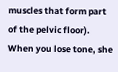muscles that form part of the pelvic floor). When you lose tone, she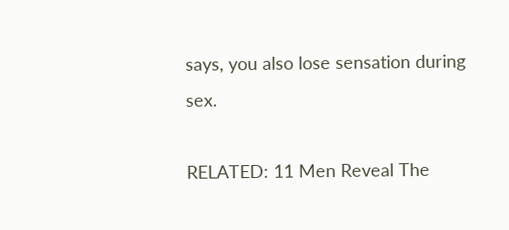says, you also lose sensation during sex.

RELATED: 11 Men Reveal The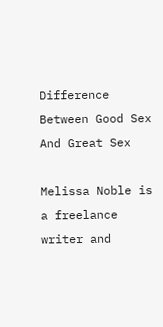Difference Between Good Sex And Great Sex

Melissa Noble is a freelance writer and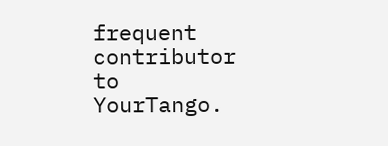frequent contributor to YourTango.